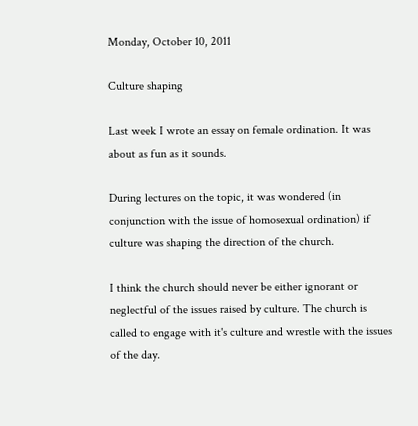Monday, October 10, 2011

Culture shaping

Last week I wrote an essay on female ordination. It was about as fun as it sounds.

During lectures on the topic, it was wondered (in conjunction with the issue of homosexual ordination) if culture was shaping the direction of the church.

I think the church should never be either ignorant or neglectful of the issues raised by culture. The church is called to engage with it's culture and wrestle with the issues of the day.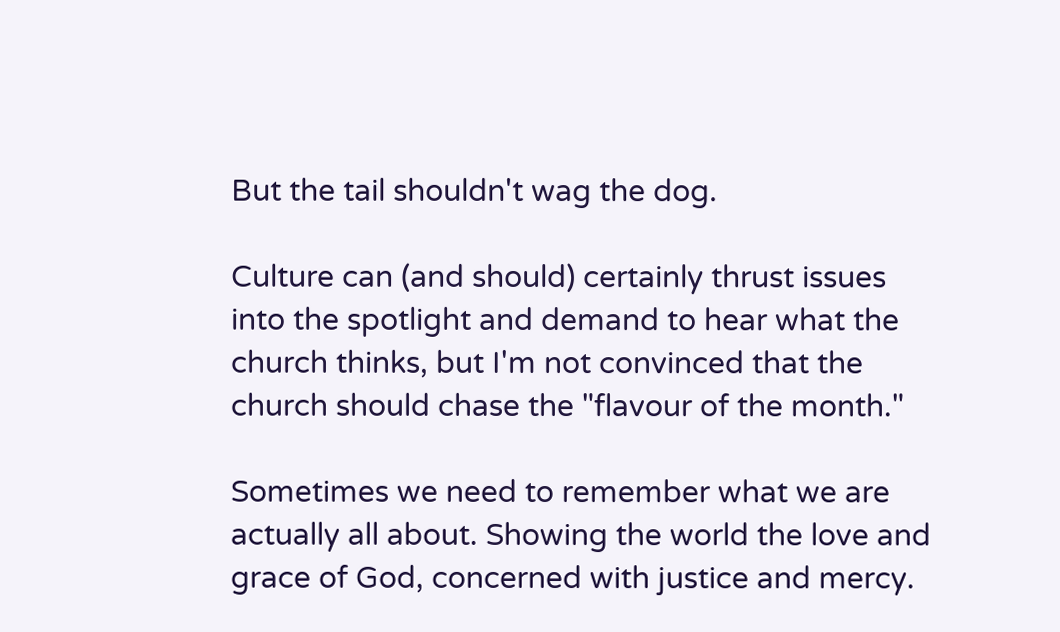But the tail shouldn't wag the dog.

Culture can (and should) certainly thrust issues into the spotlight and demand to hear what the church thinks, but I'm not convinced that the church should chase the "flavour of the month."

Sometimes we need to remember what we are actually all about. Showing the world the love and grace of God, concerned with justice and mercy.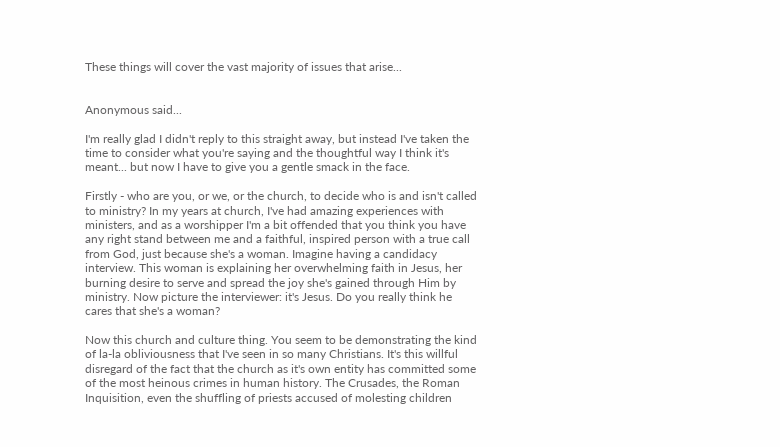These things will cover the vast majority of issues that arise...


Anonymous said...

I'm really glad I didn't reply to this straight away, but instead I've taken the time to consider what you're saying and the thoughtful way I think it's meant... but now I have to give you a gentle smack in the face.

Firstly - who are you, or we, or the church, to decide who is and isn't called to ministry? In my years at church, I've had amazing experiences with ministers, and as a worshipper I'm a bit offended that you think you have any right stand between me and a faithful, inspired person with a true call from God, just because she's a woman. Imagine having a candidacy interview. This woman is explaining her overwhelming faith in Jesus, her burning desire to serve and spread the joy she's gained through Him by ministry. Now picture the interviewer: it's Jesus. Do you really think he cares that she's a woman?

Now this church and culture thing. You seem to be demonstrating the kind of la-la obliviousness that I've seen in so many Christians. It's this willful disregard of the fact that the church as it's own entity has committed some of the most heinous crimes in human history. The Crusades, the Roman Inquisition, even the shuffling of priests accused of molesting children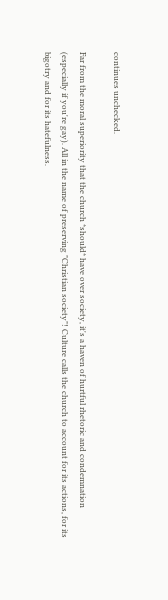continues unchecked.

Far from the moral superiority that the church *should* have over society, it's a haven of hurtful rhetoric and condemnation (especially if you're gay). All in the name of preserving "Christian society"! Culture calls the church to account for its actions, for its bigotry and for its hatefulness.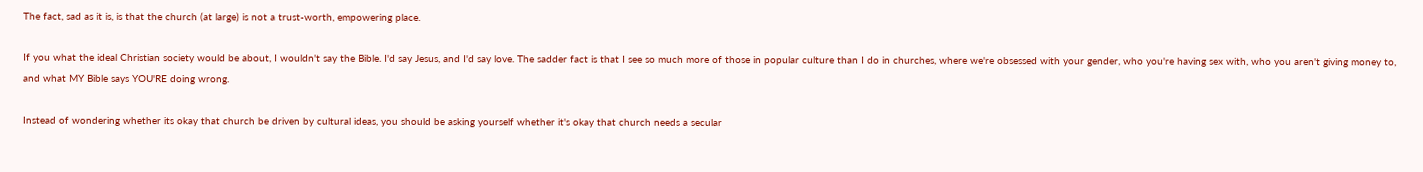The fact, sad as it is, is that the church (at large) is not a trust-worth, empowering place.

If you what the ideal Christian society would be about, I wouldn't say the Bible. I'd say Jesus, and I'd say love. The sadder fact is that I see so much more of those in popular culture than I do in churches, where we're obsessed with your gender, who you're having sex with, who you aren't giving money to, and what MY Bible says YOU'RE doing wrong.

Instead of wondering whether its okay that church be driven by cultural ideas, you should be asking yourself whether it's okay that church needs a secular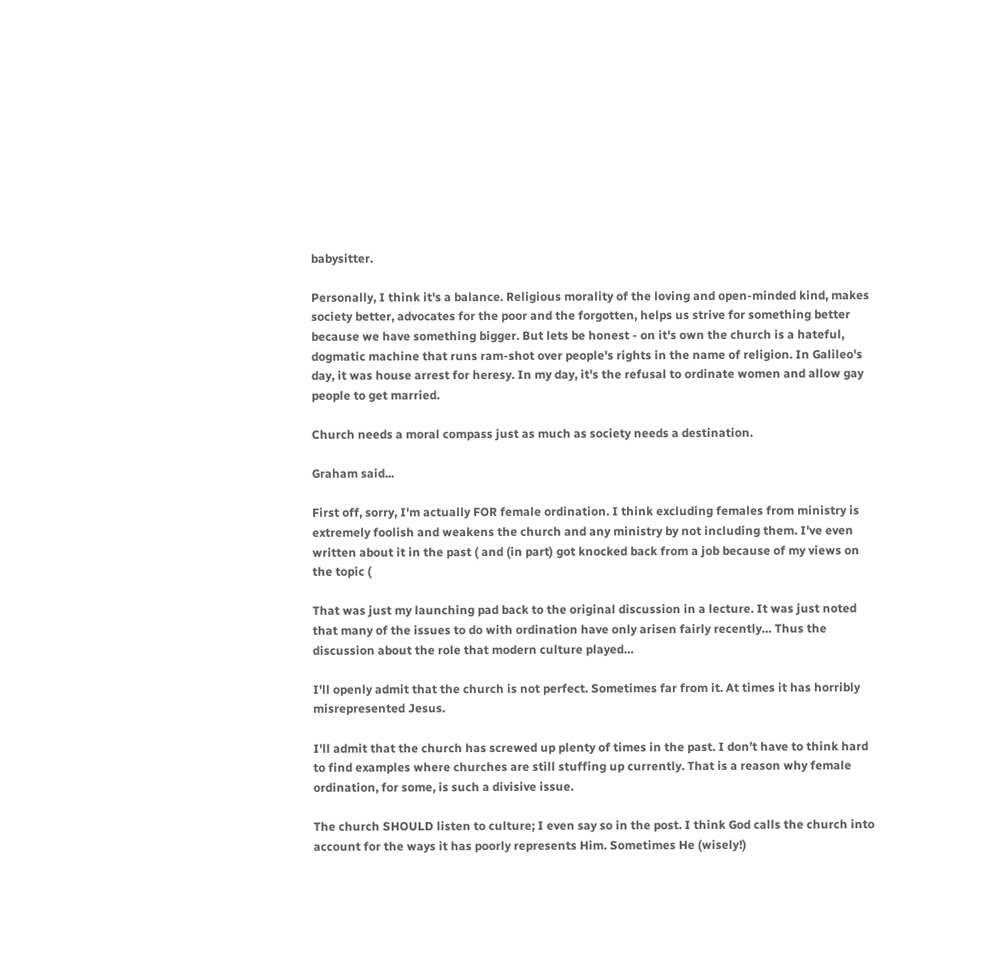babysitter.

Personally, I think it's a balance. Religious morality of the loving and open-minded kind, makes society better, advocates for the poor and the forgotten, helps us strive for something better because we have something bigger. But lets be honest - on it's own the church is a hateful, dogmatic machine that runs ram-shot over people's rights in the name of religion. In Galileo's day, it was house arrest for heresy. In my day, it's the refusal to ordinate women and allow gay people to get married.

Church needs a moral compass just as much as society needs a destination.

Graham said...

First off, sorry, I'm actually FOR female ordination. I think excluding females from ministry is extremely foolish and weakens the church and any ministry by not including them. I've even written about it in the past ( and (in part) got knocked back from a job because of my views on the topic (

That was just my launching pad back to the original discussion in a lecture. It was just noted that many of the issues to do with ordination have only arisen fairly recently… Thus the discussion about the role that modern culture played…

I'll openly admit that the church is not perfect. Sometimes far from it. At times it has horribly misrepresented Jesus.

I'll admit that the church has screwed up plenty of times in the past. I don’t have to think hard to find examples where churches are still stuffing up currently. That is a reason why female ordination, for some, is such a divisive issue.

The church SHOULD listen to culture; I even say so in the post. I think God calls the church into account for the ways it has poorly represents Him. Sometimes He (wisely!)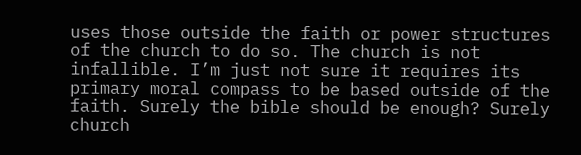uses those outside the faith or power structures of the church to do so. The church is not infallible. I’m just not sure it requires its primary moral compass to be based outside of the faith. Surely the bible should be enough? Surely church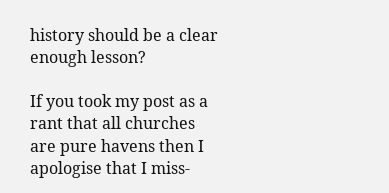history should be a clear enough lesson?

If you took my post as a rant that all churches are pure havens then I apologise that I miss-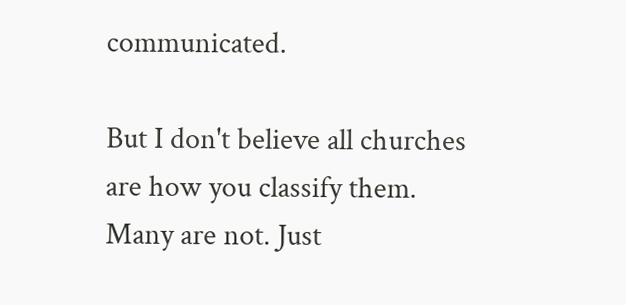communicated.

But I don't believe all churches are how you classify them. Many are not. Just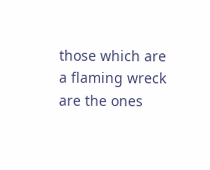those which are a flaming wreck are the ones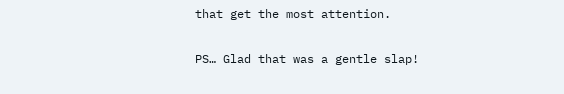that get the most attention.

PS… Glad that was a gentle slap!